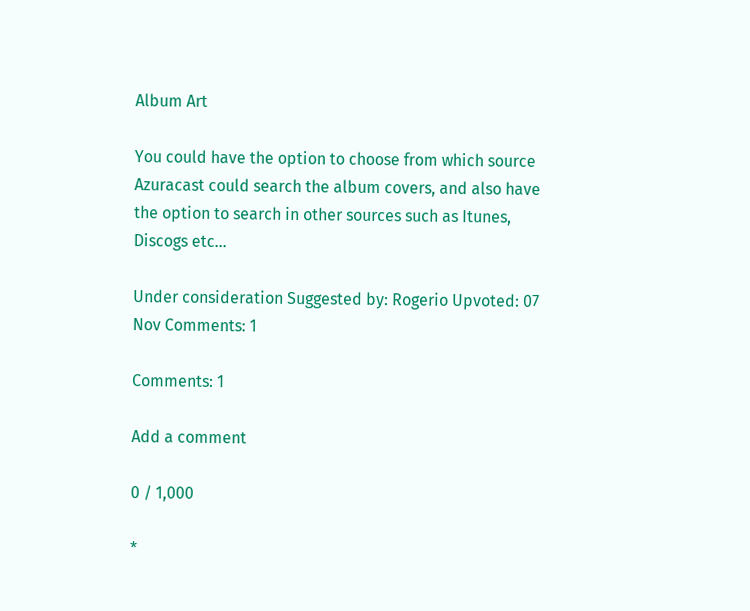Album Art

You could have the option to choose from which source Azuracast could search the album covers, and also have the option to search in other sources such as Itunes, Discogs etc...

Under consideration Suggested by: Rogerio Upvoted: 07 Nov Comments: 1

Comments: 1

Add a comment

0 / 1,000

*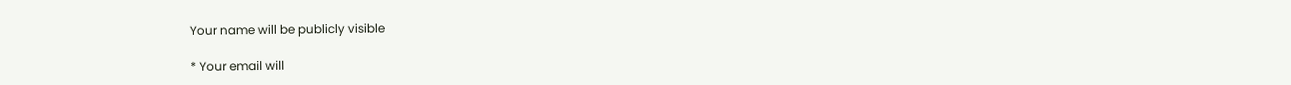Your name will be publicly visible

* Your email will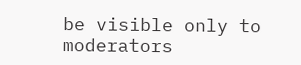be visible only to moderators